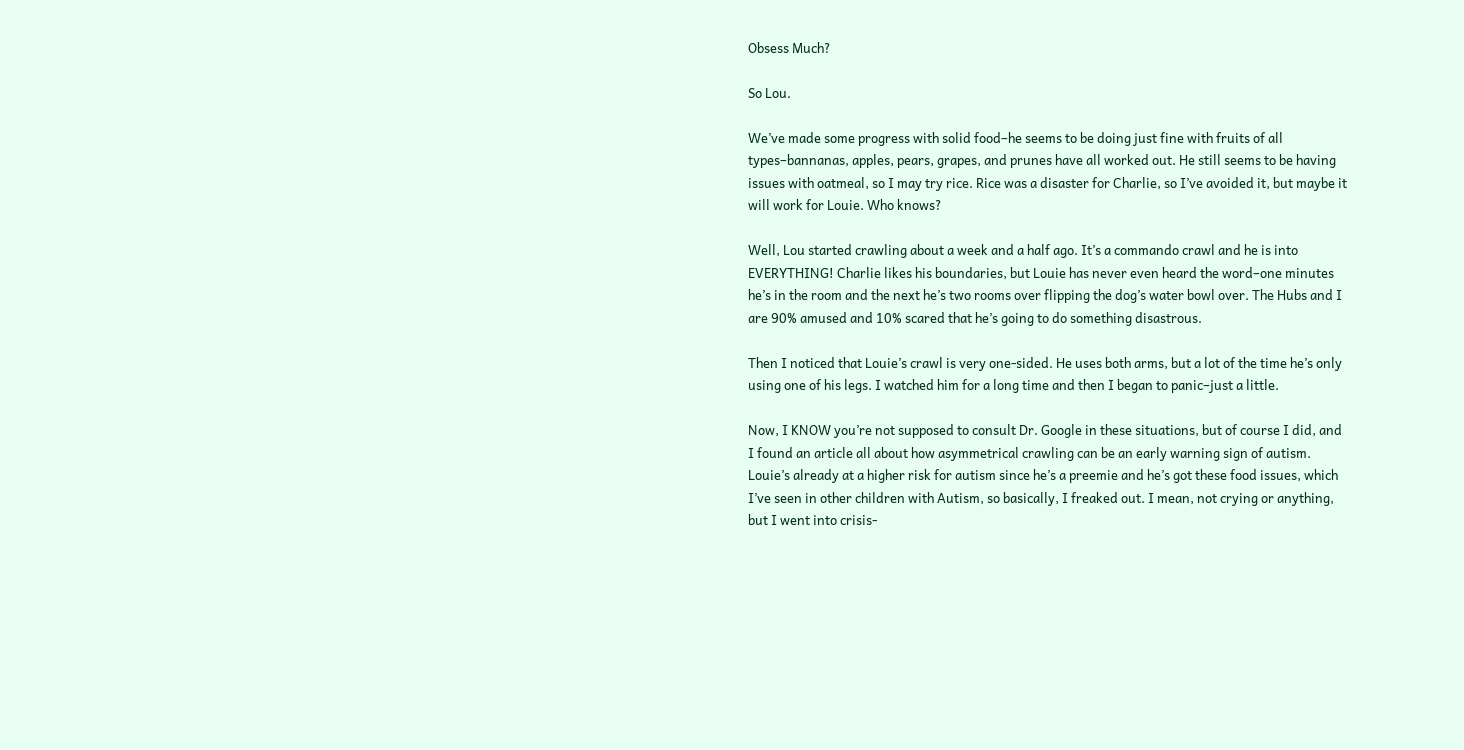Obsess Much?

So Lou.

We’ve made some progress with solid food–he seems to be doing just fine with fruits of all types–bannanas, apples, pears, grapes, and prunes have all worked out. He still seems to be having issues with oatmeal, so I may try rice. Rice was a disaster for Charlie, so I’ve avoided it, but maybe it will work for Louie. Who knows?

Well, Lou started crawling about a week and a half ago. It’s a commando crawl and he is into EVERYTHING! Charlie likes his boundaries, but Louie has never even heard the word–one minutes he’s in the room and the next he’s two rooms over flipping the dog’s water bowl over. The Hubs and I are 90% amused and 10% scared that he’s going to do something disastrous.

Then I noticed that Louie’s crawl is very one-sided. He uses both arms, but a lot of the time he’s only using one of his legs. I watched him for a long time and then I began to panic–just a little.

Now, I KNOW you’re not supposed to consult Dr. Google in these situations, but of course I did, and I found an article all about how asymmetrical crawling can be an early warning sign of autism. Louie’s already at a higher risk for autism since he’s a preemie and he’s got these food issues, which I’ve seen in other children with Autism, so basically, I freaked out. I mean, not crying or anything, but I went into crisis-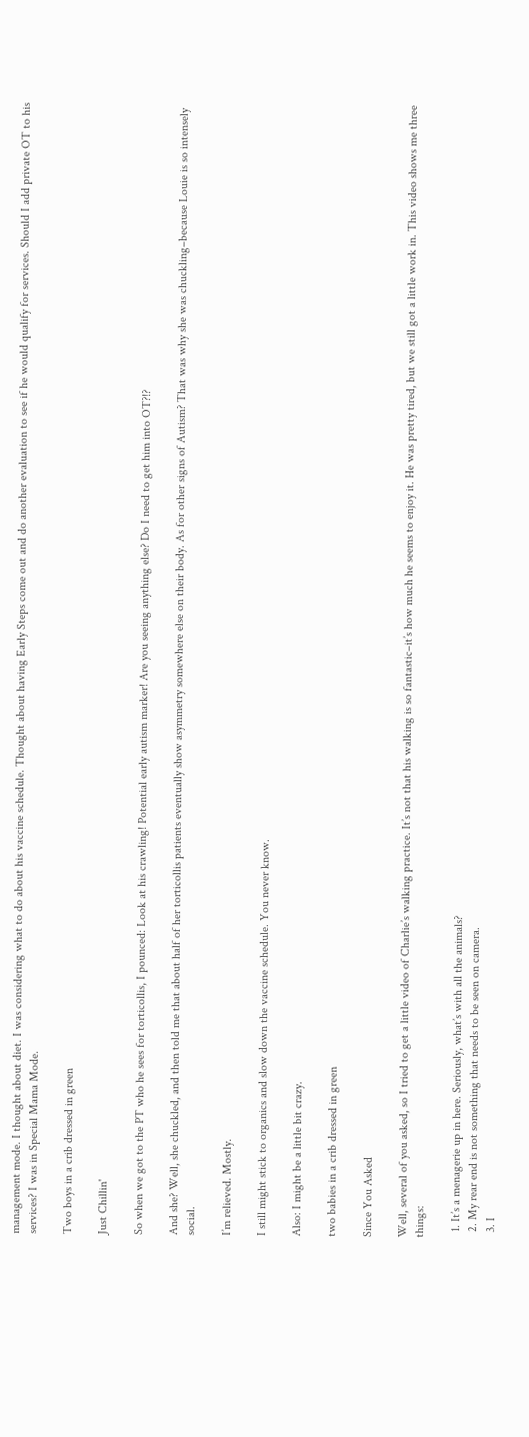management mode. I thought about diet. I was considering what to do about his vaccine schedule. Thought about having Early Steps come out and do another evaluation to see if he would qualify for services. Should I add private OT to his services? I was in Special Mama Mode.

Two boys in a crib dressed in green

Just Chillin'

So when we got to the PT who he sees for torticollis, I pounced: Look at his crawling! Potential early autism marker! Are you seeing anything else? Do I need to get him into OT?!?

And she? Well, she chuckled, and then told me that about half of her torticollis patients eventually show asymmetry somewhere else on their body. As for other signs of Autism? That was why she was chuckling–because Louie is so intensely social.

I’m relieved. Mostly.

I still might stick to organics and slow down the vaccine schedule. You never know.

Also: I might be a little bit crazy.

two babies in a crib dressed in green

Since You Asked

Well, several of you asked, so I tried to get a little video of Charlie’s walking practice. It’s not that his walking is so fantastic–it’s how much he seems to enjoy it. He was pretty tired, but we still got a little work in. This video shows me three things:

  1. It’s a menagerie up in here. Seriously, what’s with all the animals?
  2. My rear end is not something that needs to be seen on camera.
  3. I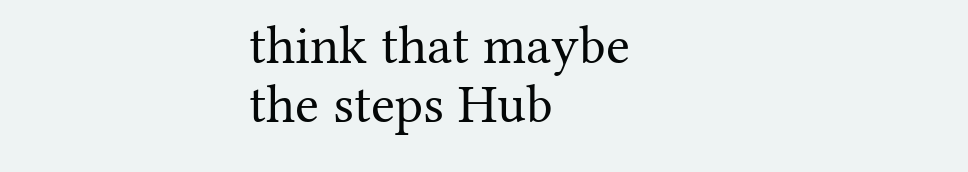think that maybe the steps Hub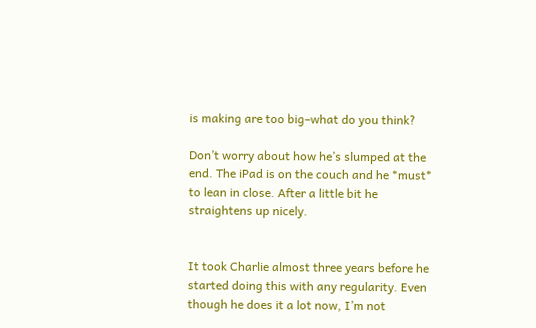is making are too big–what do you think?

Don’t worry about how he’s slumped at the end. The iPad is on the couch and he *must* to lean in close. After a little bit he straightens up nicely.


It took Charlie almost three years before he started doing this with any regularity. Even though he does it a lot now, I’m not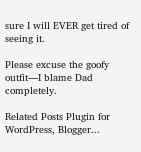sure I will EVER get tired of seeing it.

Please excuse the goofy outfit—I blame Dad completely.

Related Posts Plugin for WordPress, Blogger...